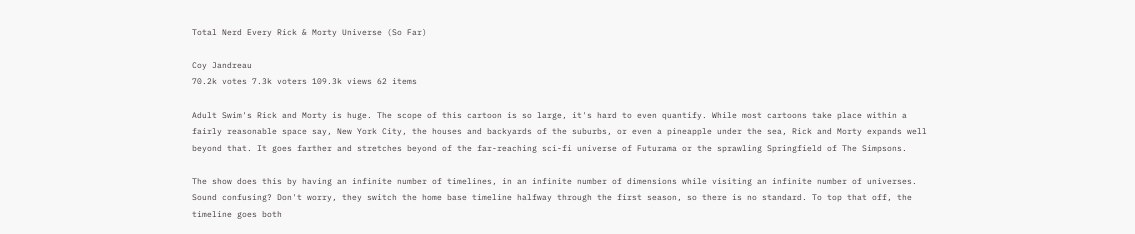Total Nerd Every Rick & Morty Universe (So Far)

Coy Jandreau
70.2k votes 7.3k voters 109.3k views 62 items

Adult Swim's Rick and Morty is huge. The scope of this cartoon is so large, it's hard to even quantify. While most cartoons take place within a fairly reasonable space say, New York City, the houses and backyards of the suburbs, or even a pineapple under the sea, Rick and Morty expands well beyond that. It goes farther and stretches beyond of the far-reaching sci-fi universe of Futurama or the sprawling Springfield of The Simpsons.

The show does this by having an infinite number of timelines, in an infinite number of dimensions while visiting an infinite number of universes. Sound confusing? Don't worry, they switch the home base timeline halfway through the first season, so there is no standard. To top that off, the timeline goes both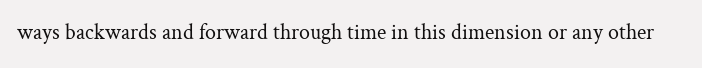ways backwards and forward through time in this dimension or any other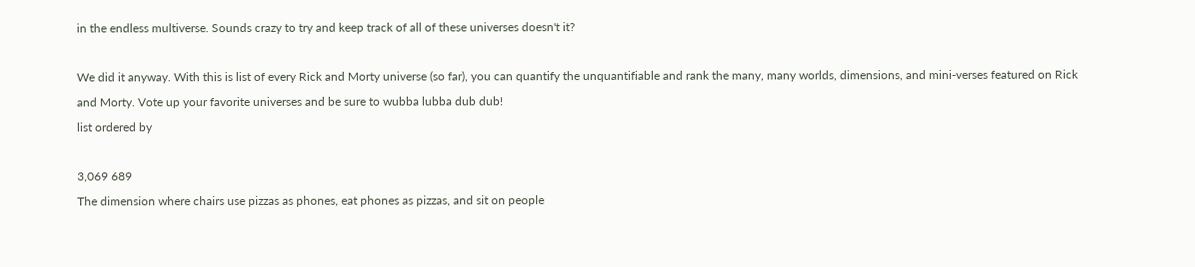in the endless multiverse. Sounds crazy to try and keep track of all of these universes doesn't it?

We did it anyway. With this is list of every Rick and Morty universe (so far), you can quantify the unquantifiable and rank the many, many worlds, dimensions, and mini-verses featured on Rick and Morty. Vote up your favorite universes and be sure to wubba lubba dub dub!
list ordered by

3,069 689
The dimension where chairs use pizzas as phones, eat phones as pizzas, and sit on people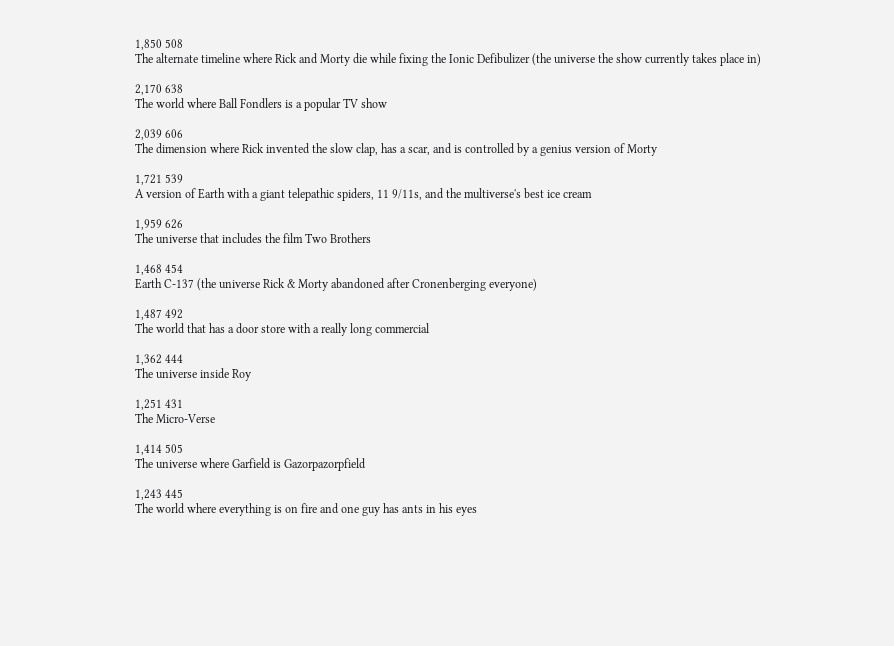1,850 508
The alternate timeline where Rick and Morty die while fixing the Ionic Defibulizer (the universe the show currently takes place in)

2,170 638
The world where Ball Fondlers is a popular TV show

2,039 606
The dimension where Rick invented the slow clap, has a scar, and is controlled by a genius version of Morty

1,721 539
A version of Earth with a giant telepathic spiders, 11 9/11s, and the multiverse's best ice cream

1,959 626
The universe that includes the film Two Brothers

1,468 454
Earth C-137 (the universe Rick & Morty abandoned after Cronenberging everyone)

1,487 492
The world that has a door store with a really long commercial

1,362 444
The universe inside Roy

1,251 431
The Micro-Verse

1,414 505
The universe where Garfield is Gazorpazorpfield

1,243 445
The world where everything is on fire and one guy has ants in his eyes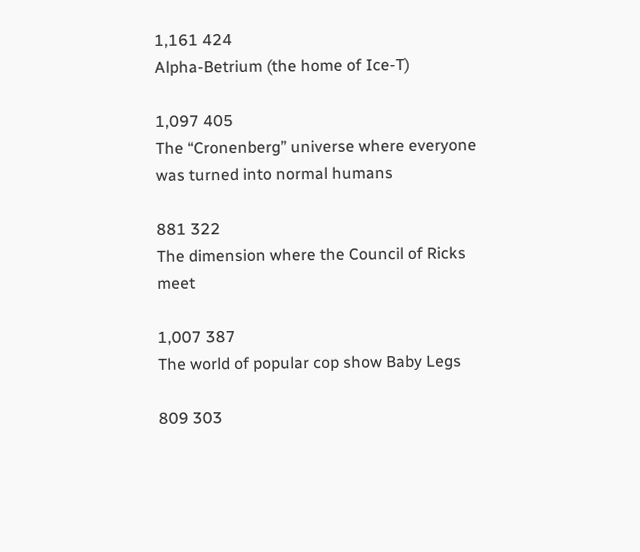1,161 424
Alpha-Betrium (the home of Ice-T)

1,097 405
The “Cronenberg” universe where everyone was turned into normal humans

881 322
The dimension where the Council of Ricks meet

1,007 387
The world of popular cop show Baby Legs

809 303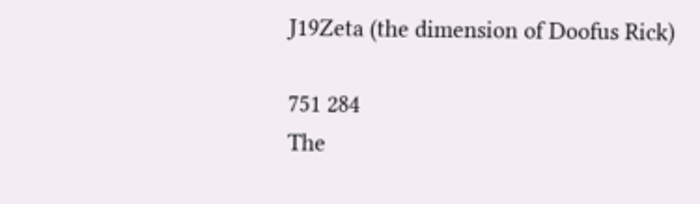J19Zeta (the dimension of Doofus Rick)

751 284
The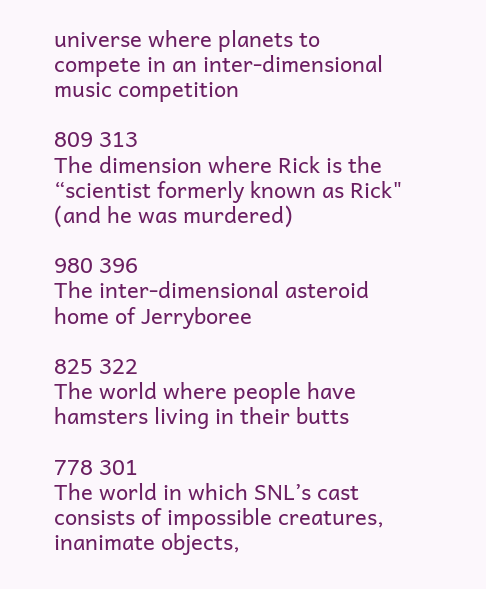universe where planets to compete in an inter-dimensional music competition

809 313
The dimension where Rick is the “scientist formerly known as Rick" (and he was murdered)

980 396
The inter-dimensional asteroid home of Jerryboree

825 322
The world where people have hamsters living in their butts

778 301
The world in which SNL’s cast consists of impossible creatures, inanimate objects,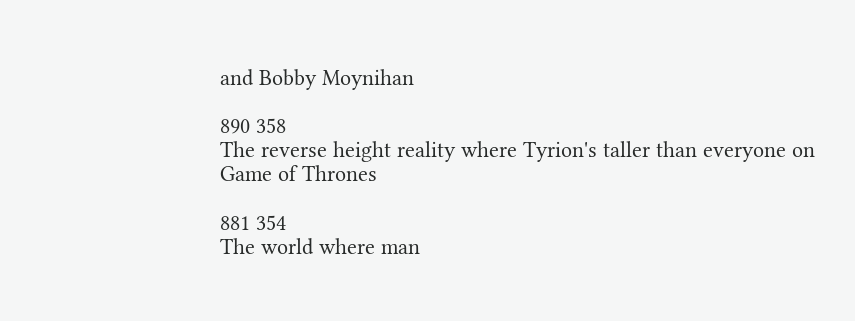and Bobby Moynihan

890 358
The reverse height reality where Tyrion's taller than everyone on Game of Thrones

881 354
The world where man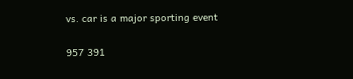vs. car is a major sporting event

957 391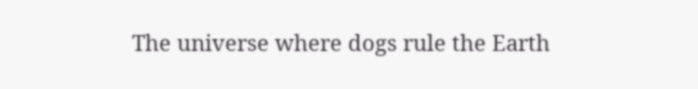The universe where dogs rule the Earth